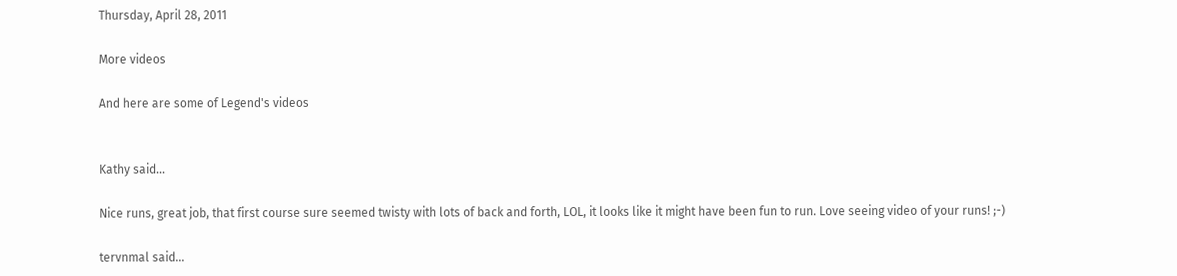Thursday, April 28, 2011

More videos

And here are some of Legend's videos


Kathy said...

Nice runs, great job, that first course sure seemed twisty with lots of back and forth, LOL, it looks like it might have been fun to run. Love seeing video of your runs! ;-)

tervnmal said...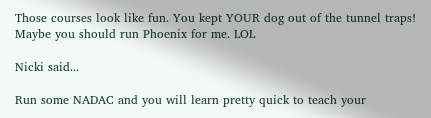Those courses look like fun. You kept YOUR dog out of the tunnel traps! Maybe you should run Phoenix for me. LOL

Nicki said...

Run some NADAC and you will learn pretty quick to teach your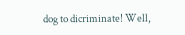dog to dicriminate! Well,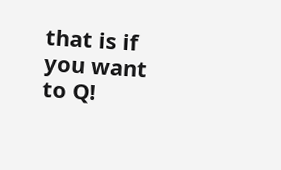that is if you want to Q!